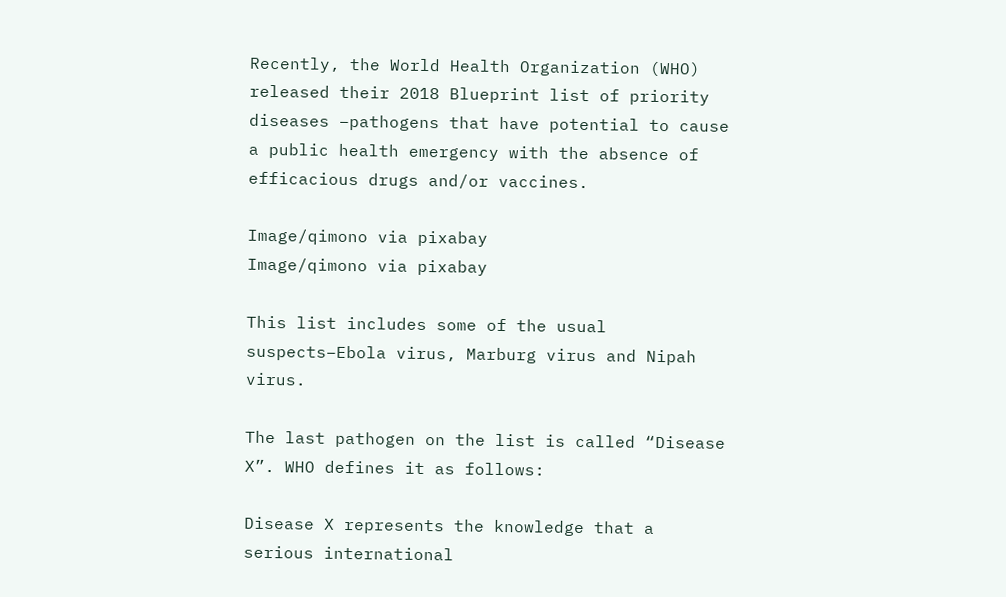Recently, the World Health Organization (WHO) released their 2018 Blueprint list of priority diseases –pathogens that have potential to cause a public health emergency with the absence of efficacious drugs and/or vaccines.

Image/qimono via pixabay
Image/qimono via pixabay

This list includes some of the usual suspects–Ebola virus, Marburg virus and Nipah virus.

The last pathogen on the list is called “Disease X”. WHO defines it as follows:

Disease X represents the knowledge that a serious international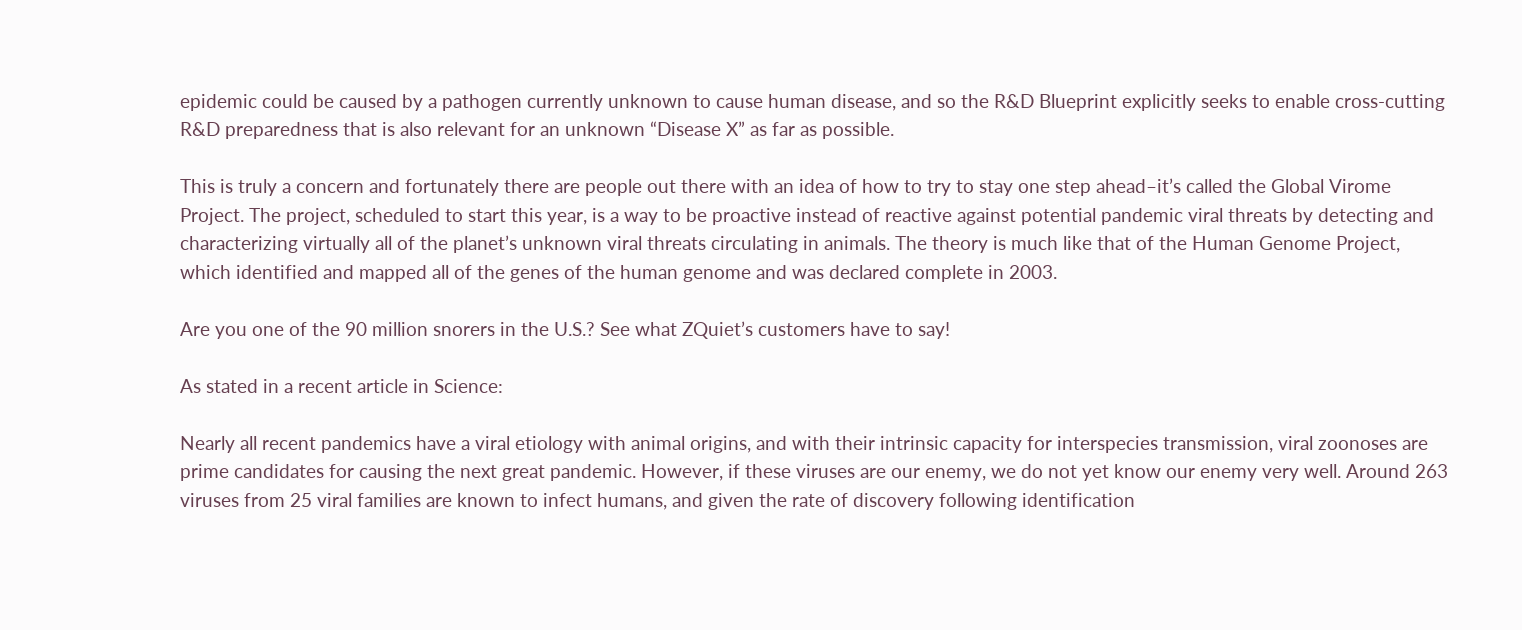epidemic could be caused by a pathogen currently unknown to cause human disease, and so the R&D Blueprint explicitly seeks to enable cross-cutting R&D preparedness that is also relevant for an unknown “Disease X” as far as possible.

This is truly a concern and fortunately there are people out there with an idea of how to try to stay one step ahead–it’s called the Global Virome Project. The project, scheduled to start this year, is a way to be proactive instead of reactive against potential pandemic viral threats by detecting and characterizing virtually all of the planet’s unknown viral threats circulating in animals. The theory is much like that of the Human Genome Project, which identified and mapped all of the genes of the human genome and was declared complete in 2003.

Are you one of the 90 million snorers in the U.S.? See what ZQuiet’s customers have to say!

As stated in a recent article in Science:

Nearly all recent pandemics have a viral etiology with animal origins, and with their intrinsic capacity for interspecies transmission, viral zoonoses are prime candidates for causing the next great pandemic. However, if these viruses are our enemy, we do not yet know our enemy very well. Around 263 viruses from 25 viral families are known to infect humans, and given the rate of discovery following identification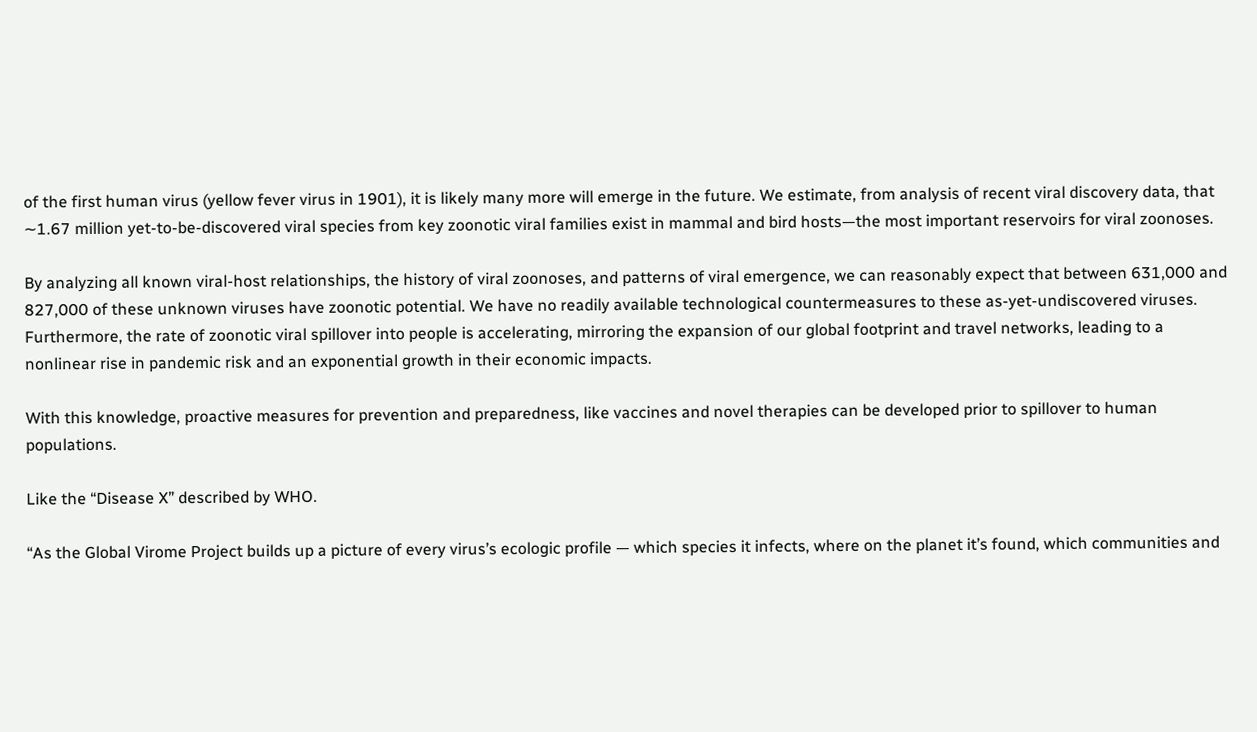of the first human virus (yellow fever virus in 1901), it is likely many more will emerge in the future. We estimate, from analysis of recent viral discovery data, that ∼1.67 million yet-to-be-discovered viral species from key zoonotic viral families exist in mammal and bird hosts—the most important reservoirs for viral zoonoses.

By analyzing all known viral-host relationships, the history of viral zoonoses, and patterns of viral emergence, we can reasonably expect that between 631,000 and 827,000 of these unknown viruses have zoonotic potential. We have no readily available technological countermeasures to these as-yet-undiscovered viruses. Furthermore, the rate of zoonotic viral spillover into people is accelerating, mirroring the expansion of our global footprint and travel networks, leading to a nonlinear rise in pandemic risk and an exponential growth in their economic impacts.

With this knowledge, proactive measures for prevention and preparedness, like vaccines and novel therapies can be developed prior to spillover to human populations.

Like the “Disease X” described by WHO.

“As the Global Virome Project builds up a picture of every virus’s ecologic profile — which species it infects, where on the planet it’s found, which communities and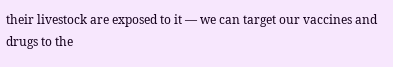their livestock are exposed to it — we can target our vaccines and drugs to the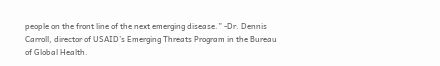people on the front line of the next emerging disease.” -Dr. Dennis Carroll, director of USAID’s Emerging Threats Program in the Bureau of Global Health.